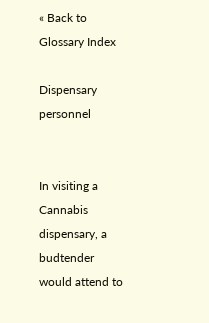« Back to Glossary Index

Dispensary personnel


In visiting a Cannabis dispensary, a budtender would attend to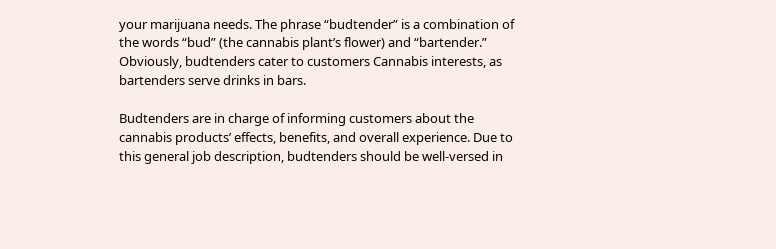your marijuana needs. The phrase “budtender” is a combination of the words “bud” (the cannabis plant’s flower) and “bartender.” Obviously, budtenders cater to customers Cannabis interests, as bartenders serve drinks in bars.

Budtenders are in charge of informing customers about the cannabis products’ effects, benefits, and overall experience. Due to this general job description, budtenders should be well-versed in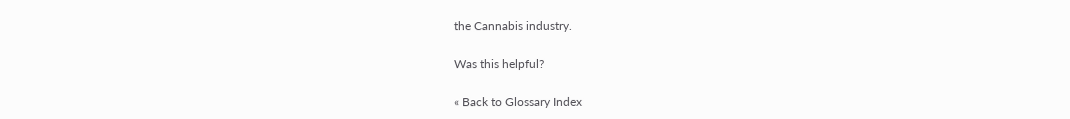the Cannabis industry.

Was this helpful?

« Back to Glossary Index